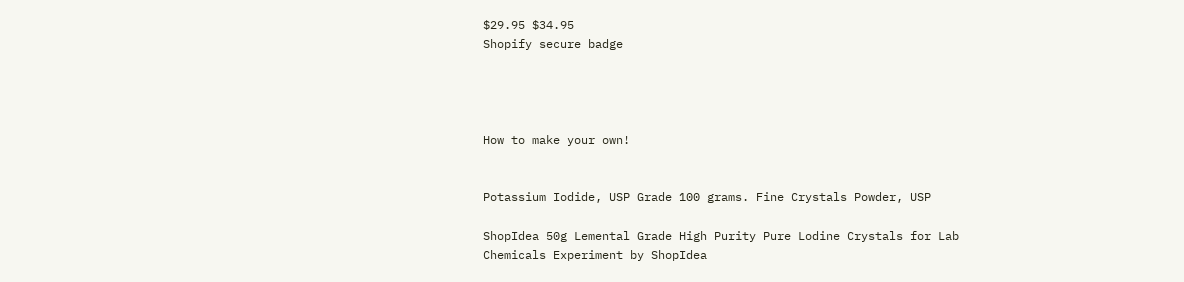$29.95 $34.95
Shopify secure badge




How to make your own!


Potassium Iodide, USP Grade 100 grams. Fine Crystals Powder, USP

ShopIdea 50g Lemental Grade High Purity Pure Lodine Crystals for Lab Chemicals Experiment by ShopIdea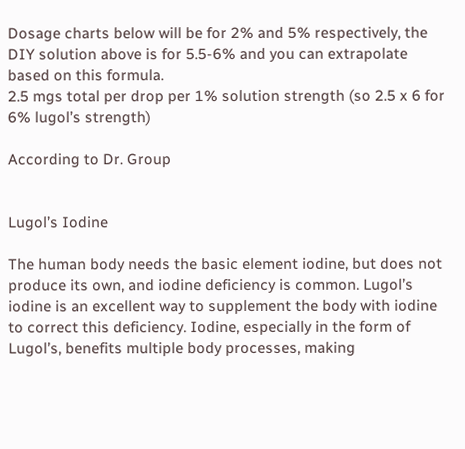Dosage charts below will be for 2% and 5% respectively, the DIY solution above is for 5.5-6% and you can extrapolate based on this formula.
2.5 mgs total per drop per 1% solution strength (so 2.5 x 6 for 6% lugol’s strength)

According to Dr. Group


Lugol’s Iodine

The human body needs the basic element iodine, but does not produce its own, and iodine deficiency is common. Lugol’s iodine is an excellent way to supplement the body with iodine to correct this deficiency. Iodine, especially in the form of Lugol’s, benefits multiple body processes, making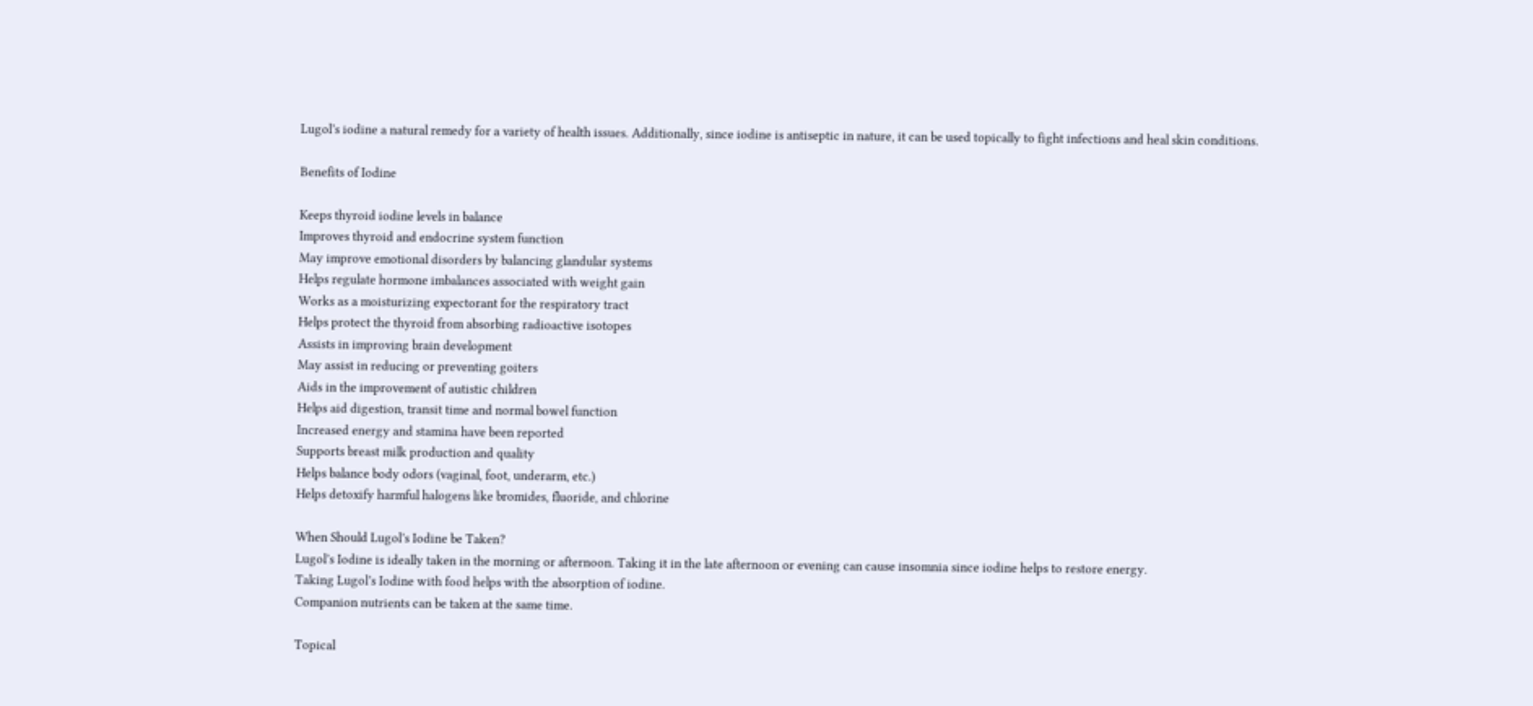Lugol’s iodine a natural remedy for a variety of health issues. Additionally, since iodine is antiseptic in nature, it can be used topically to fight infections and heal skin conditions.

Benefits of Iodine

Keeps thyroid iodine levels in balance
Improves thyroid and endocrine system function
May improve emotional disorders by balancing glandular systems
Helps regulate hormone imbalances associated with weight gain
Works as a moisturizing expectorant for the respiratory tract
Helps protect the thyroid from absorbing radioactive isotopes
Assists in improving brain development
May assist in reducing or preventing goiters
Aids in the improvement of autistic children
Helps aid digestion, transit time and normal bowel function
Increased energy and stamina have been reported
Supports breast milk production and quality
Helps balance body odors (vaginal, foot, underarm, etc.)
Helps detoxify harmful halogens like bromides, fluoride, and chlorine

When Should Lugol’s Iodine be Taken?
Lugol’s Iodine is ideally taken in the morning or afternoon. Taking it in the late afternoon or evening can cause insomnia since iodine helps to restore energy.
Taking Lugol’s Iodine with food helps with the absorption of iodine.
Companion nutrients can be taken at the same time.

Topical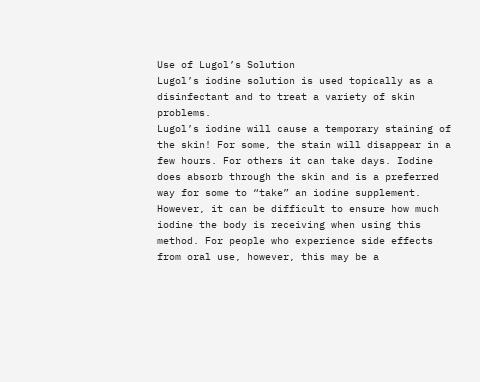Use of Lugol’s Solution
Lugol’s iodine solution is used topically as a disinfectant and to treat a variety of skin problems.
Lugol’s iodine will cause a temporary staining of the skin! For some, the stain will disappear in a few hours. For others it can take days. Iodine does absorb through the skin and is a preferred way for some to “take” an iodine supplement. However, it can be difficult to ensure how much iodine the body is receiving when using this method. For people who experience side effects from oral use, however, this may be a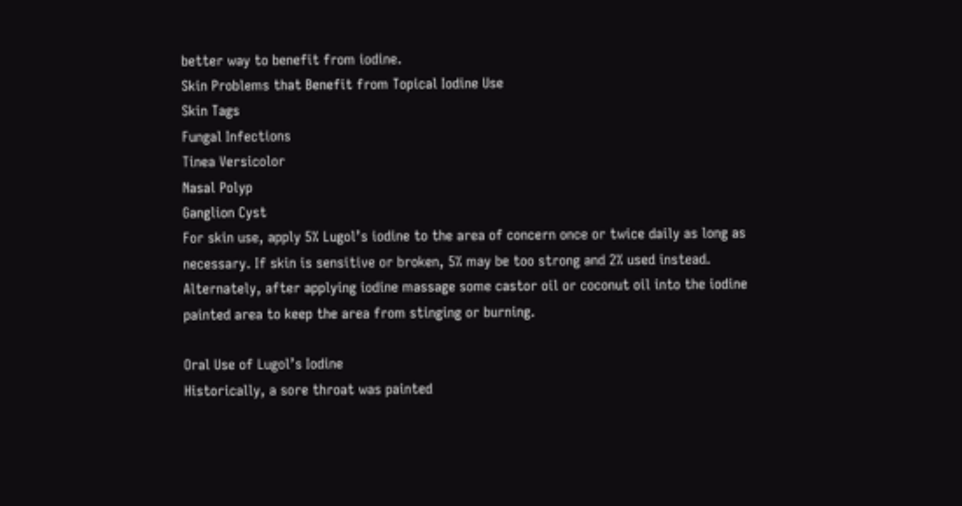better way to benefit from iodine.
Skin Problems that Benefit from Topical Iodine Use
Skin Tags
Fungal Infections
Tinea Versicolor
Nasal Polyp
Ganglion Cyst
For skin use, apply 5% Lugol’s iodine to the area of concern once or twice daily as long as necessary. If skin is sensitive or broken, 5% may be too strong and 2% used instead. Alternately, after applying iodine massage some castor oil or coconut oil into the iodine painted area to keep the area from stinging or burning.

Oral Use of Lugol’s Iodine
Historically, a sore throat was painted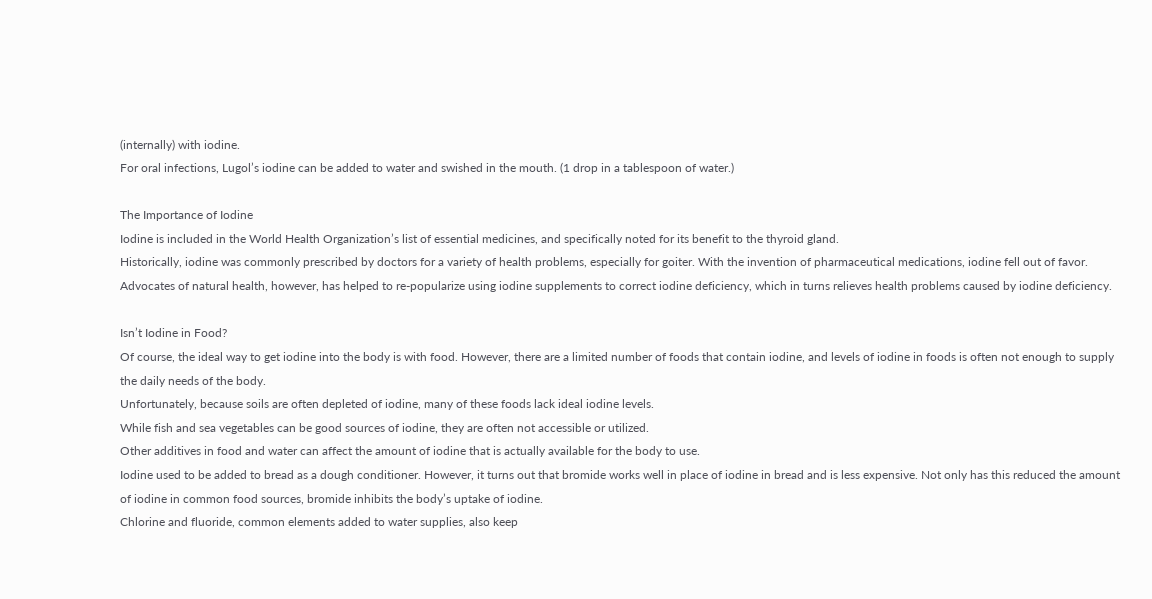(internally) with iodine.
For oral infections, Lugol’s iodine can be added to water and swished in the mouth. (1 drop in a tablespoon of water.)

The Importance of Iodine
Iodine is included in the World Health Organization’s list of essential medicines, and specifically noted for its benefit to the thyroid gland.
Historically, iodine was commonly prescribed by doctors for a variety of health problems, especially for goiter. With the invention of pharmaceutical medications, iodine fell out of favor. Advocates of natural health, however, has helped to re-popularize using iodine supplements to correct iodine deficiency, which in turns relieves health problems caused by iodine deficiency.

Isn’t Iodine in Food?
Of course, the ideal way to get iodine into the body is with food. However, there are a limited number of foods that contain iodine, and levels of iodine in foods is often not enough to supply the daily needs of the body.
Unfortunately, because soils are often depleted of iodine, many of these foods lack ideal iodine levels.
While fish and sea vegetables can be good sources of iodine, they are often not accessible or utilized.
Other additives in food and water can affect the amount of iodine that is actually available for the body to use.
Iodine used to be added to bread as a dough conditioner. However, it turns out that bromide works well in place of iodine in bread and is less expensive. Not only has this reduced the amount of iodine in common food sources, bromide inhibits the body’s uptake of iodine.
Chlorine and fluoride, common elements added to water supplies, also keep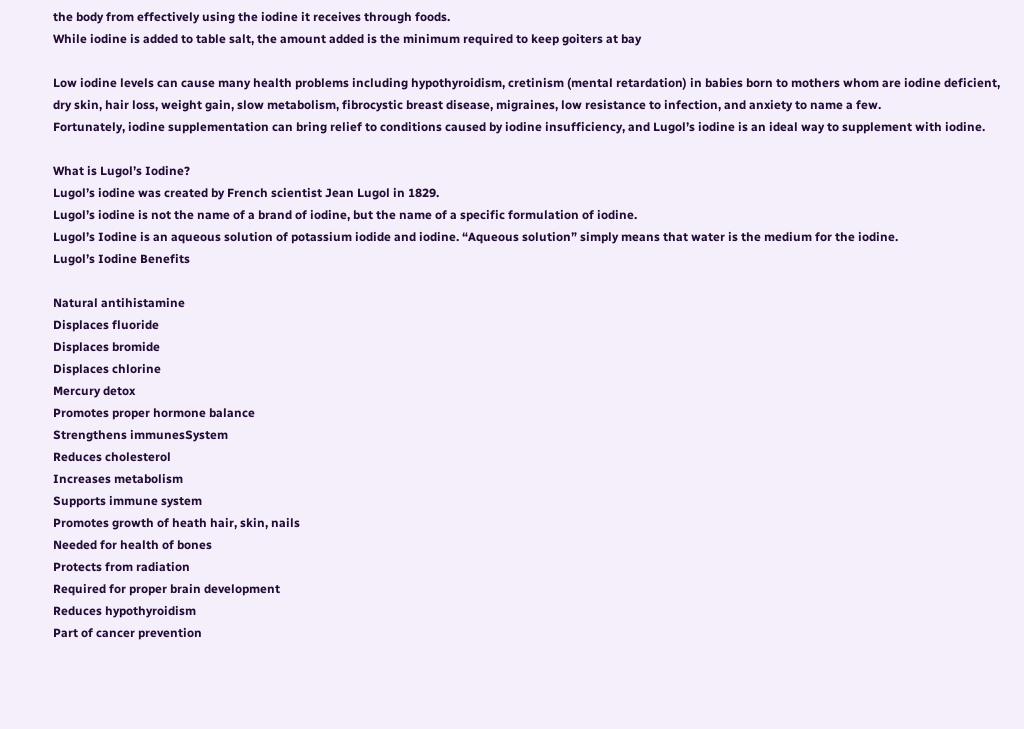the body from effectively using the iodine it receives through foods.
While iodine is added to table salt, the amount added is the minimum required to keep goiters at bay

Low iodine levels can cause many health problems including hypothyroidism, cretinism (mental retardation) in babies born to mothers whom are iodine deficient, dry skin, hair loss, weight gain, slow metabolism, fibrocystic breast disease, migraines, low resistance to infection, and anxiety to name a few.
Fortunately, iodine supplementation can bring relief to conditions caused by iodine insufficiency, and Lugol’s iodine is an ideal way to supplement with iodine.

What is Lugol’s Iodine?
Lugol’s iodine was created by French scientist Jean Lugol in 1829.
Lugol’s iodine is not the name of a brand of iodine, but the name of a specific formulation of iodine.
Lugol’s Iodine is an aqueous solution of potassium iodide and iodine. “Aqueous solution” simply means that water is the medium for the iodine.
Lugol’s Iodine Benefits

Natural antihistamine
Displaces fluoride
Displaces bromide
Displaces chlorine
Mercury detox
Promotes proper hormone balance
Strengthens immunesSystem
Reduces cholesterol
Increases metabolism
Supports immune system
Promotes growth of heath hair, skin, nails
Needed for health of bones
Protects from radiation
Required for proper brain development
Reduces hypothyroidism
Part of cancer prevention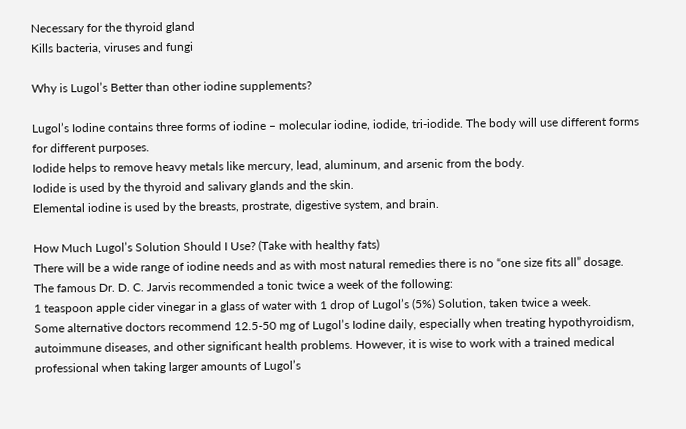Necessary for the thyroid gland
Kills bacteria, viruses and fungi

Why is Lugol’s Better than other iodine supplements?

Lugol’s Iodine contains three forms of iodine – molecular iodine, iodide, tri-iodide. The body will use different forms for different purposes.
Iodide helps to remove heavy metals like mercury, lead, aluminum, and arsenic from the body.
Iodide is used by the thyroid and salivary glands and the skin.
Elemental iodine is used by the breasts, prostrate, digestive system, and brain.

How Much Lugol’s Solution Should I Use? (Take with healthy fats)
There will be a wide range of iodine needs and as with most natural remedies there is no “one size fits all” dosage.
The famous Dr. D. C. Jarvis recommended a tonic twice a week of the following:
1 teaspoon apple cider vinegar in a glass of water with 1 drop of Lugol’s (5%) Solution, taken twice a week.
Some alternative doctors recommend 12.5-50 mg of Lugol’s Iodine daily, especially when treating hypothyroidism, autoimmune diseases, and other significant health problems. However, it is wise to work with a trained medical professional when taking larger amounts of Lugol’s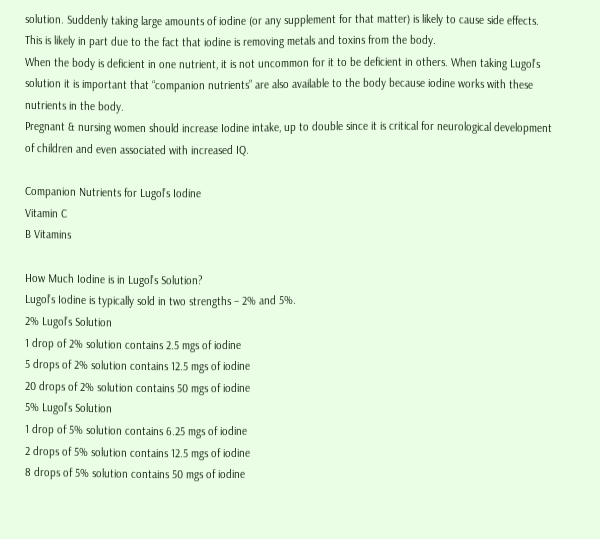solution. Suddenly taking large amounts of iodine (or any supplement for that matter) is likely to cause side effects. This is likely in part due to the fact that iodine is removing metals and toxins from the body.
When the body is deficient in one nutrient, it is not uncommon for it to be deficient in others. When taking Lugol’s solution it is important that “companion nutrients” are also available to the body because iodine works with these nutrients in the body.
Pregnant & nursing women should increase Iodine intake, up to double since it is critical for neurological development of children and even associated with increased IQ.

Companion Nutrients for Lugol’s Iodine
Vitamin C
B Vitamins

How Much Iodine is in Lugol’s Solution?
Lugol’s Iodine is typically sold in two strengths – 2% and 5%.
2% Lugol’s Solution
1 drop of 2% solution contains 2.5 mgs of iodine
5 drops of 2% solution contains 12.5 mgs of iodine
20 drops of 2% solution contains 50 mgs of iodine
5% Lugol’s Solution
1 drop of 5% solution contains 6.25 mgs of iodine
2 drops of 5% solution contains 12.5 mgs of iodine
8 drops of 5% solution contains 50 mgs of iodine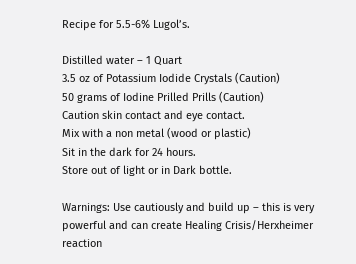Recipe for 5.5-6% Lugol’s.

Distilled water – 1 Quart
3.5 oz of Potassium Iodide Crystals (Caution)
50 grams of Iodine Prilled Prills (Caution)
Caution skin contact and eye contact.
Mix with a non metal (wood or plastic)
Sit in the dark for 24 hours.
Store out of light or in Dark bottle.

Warnings: Use cautiously and build up – this is very powerful and can create Healing Crisis/Herxheimer reaction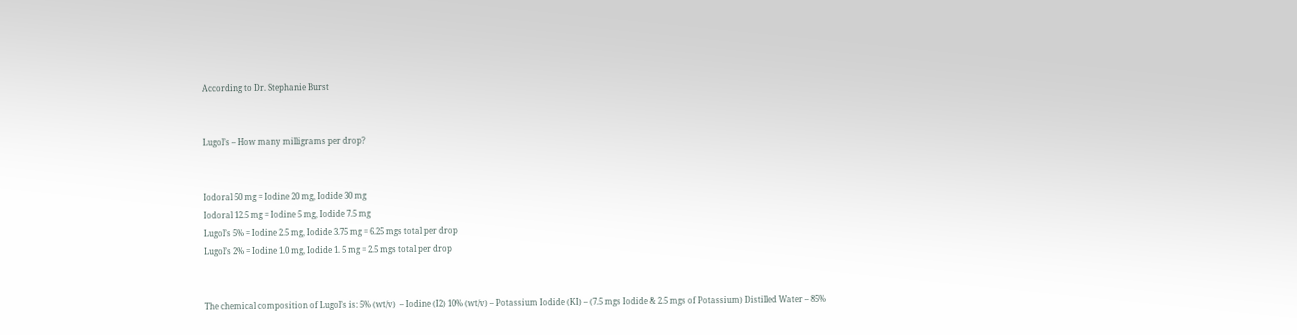According to Dr. Stephanie Burst


Lugol’s – How many milligrams per drop?


Iodoral 50 mg = Iodine 20 mg, Iodide 30 mg
Iodoral 12.5 mg = Iodine 5 mg, Iodide 7.5 mg
Lugol’s 5% = Iodine 2.5 mg, Iodide 3.75 mg = 6.25 mgs total per drop
Lugol’s 2% = Iodine 1.0 mg, Iodide 1. 5 mg = 2.5 mgs total per drop


The chemical composition of Lugol’s is: 5% (wt/v)  – Iodine (I2) 10% (wt/v) – Potassium Iodide (KI) – (7.5 mgs Iodide & 2.5 mgs of Potassium) Distilled Water – 85%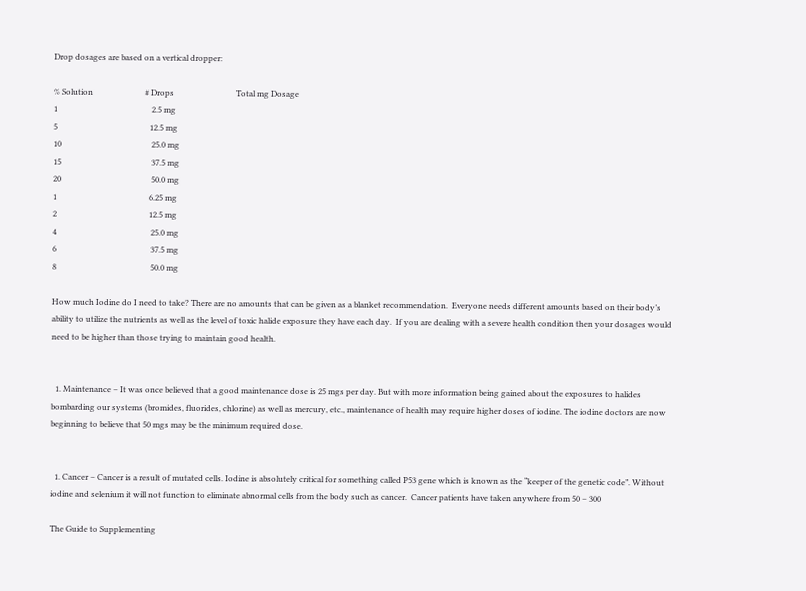Drop dosages are based on a vertical dropper:

% Solution                          # Drops                               Total mg Dosage
1                                               2.5 mg
5                                              12.5 mg
10                                             25.0 mg
15                                             37.5 mg
20                                             50.0 mg
1                                              6.25 mg
2                                              12.5 mg
4                                               25.0 mg
6                                               37.5 mg
8                                               50.0 mg

How much Iodine do I need to take? There are no amounts that can be given as a blanket recommendation.  Everyone needs different amounts based on their body’s ability to utilize the nutrients as well as the level of toxic halide exposure they have each day.  If you are dealing with a severe health condition then your dosages would need to be higher than those trying to maintain good health.


  1. Maintenance – It was once believed that a good maintenance dose is 25 mgs per day. But with more information being gained about the exposures to halides bombarding our systems (bromides, fluorides, chlorine) as well as mercury, etc., maintenance of health may require higher doses of iodine. The iodine doctors are now beginning to believe that 50 mgs may be the minimum required dose.


  1. Cancer – Cancer is a result of mutated cells. Iodine is absolutely critical for something called P53 gene which is known as the “keeper of the genetic code”. Without iodine and selenium it will not function to eliminate abnormal cells from the body such as cancer.  Cancer patients have taken anywhere from 50 – 300

The Guide to Supplementing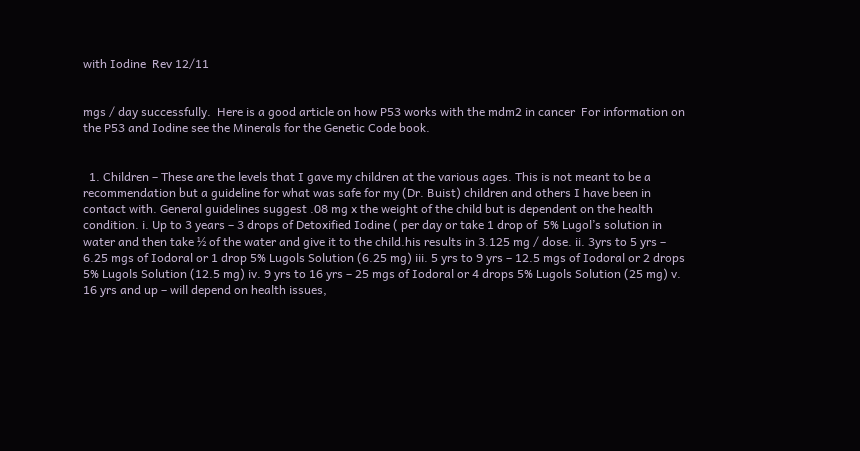with Iodine  Rev 12/11


mgs / day successfully.  Here is a good article on how P53 works with the mdm2 in cancer  For information on the P53 and Iodine see the Minerals for the Genetic Code book.


  1. Children – These are the levels that I gave my children at the various ages. This is not meant to be a recommendation but a guideline for what was safe for my (Dr. Buist) children and others I have been in contact with. General guidelines suggest .08 mg x the weight of the child but is dependent on the health condition. i. Up to 3 years – 3 drops of Detoxified Iodine ( per day or take 1 drop of  5% Lugol’s solution in water and then take ½ of the water and give it to the child.his results in 3.125 mg / dose. ii. 3yrs to 5 yrs – 6.25 mgs of Iodoral or 1 drop 5% Lugols Solution (6.25 mg) iii. 5 yrs to 9 yrs – 12.5 mgs of Iodoral or 2 drops 5% Lugols Solution (12.5 mg) iv. 9 yrs to 16 yrs – 25 mgs of Iodoral or 4 drops 5% Lugols Solution (25 mg) v. 16 yrs and up – will depend on health issues,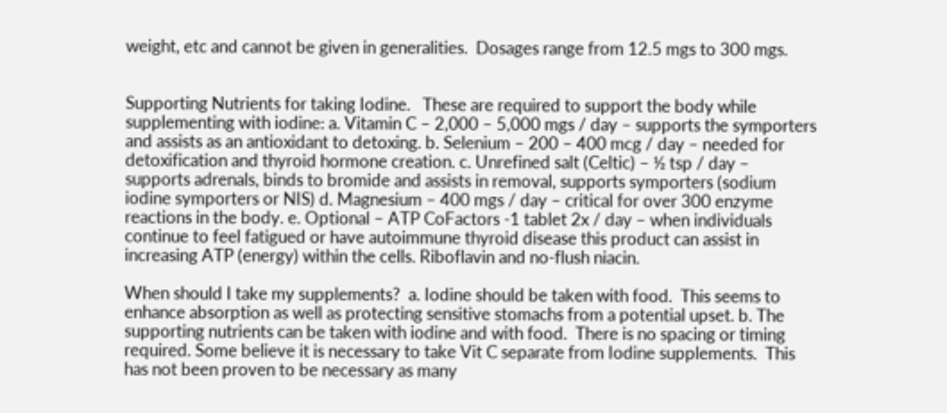weight, etc and cannot be given in generalities.  Dosages range from 12.5 mgs to 300 mgs.


Supporting Nutrients for taking Iodine.   These are required to support the body while supplementing with iodine: a. Vitamin C – 2,000 – 5,000 mgs / day – supports the symporters and assists as an antioxidant to detoxing. b. Selenium – 200 – 400 mcg / day – needed for detoxification and thyroid hormone creation. c. Unrefined salt (Celtic) – ½ tsp / day – supports adrenals, binds to bromide and assists in removal, supports symporters (sodium iodine symporters or NIS) d. Magnesium – 400 mgs / day – critical for over 300 enzyme reactions in the body. e. Optional – ATP CoFactors -1 tablet 2x / day – when individuals continue to feel fatigued or have autoimmune thyroid disease this product can assist in increasing ATP (energy) within the cells. Riboflavin and no-flush niacin.

When should I take my supplements?  a. Iodine should be taken with food.  This seems to enhance absorption as well as protecting sensitive stomachs from a potential upset. b. The supporting nutrients can be taken with iodine and with food.  There is no spacing or timing required. Some believe it is necessary to take Vit C separate from Iodine supplements.  This has not been proven to be necessary as many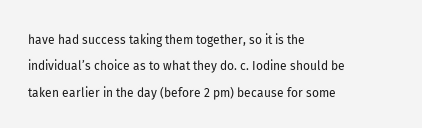have had success taking them together, so it is the individual’s choice as to what they do. c. Iodine should be taken earlier in the day (before 2 pm) because for some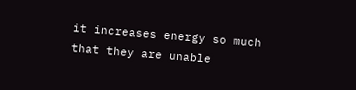it increases energy so much that they are unable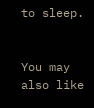to sleep.


You may also like